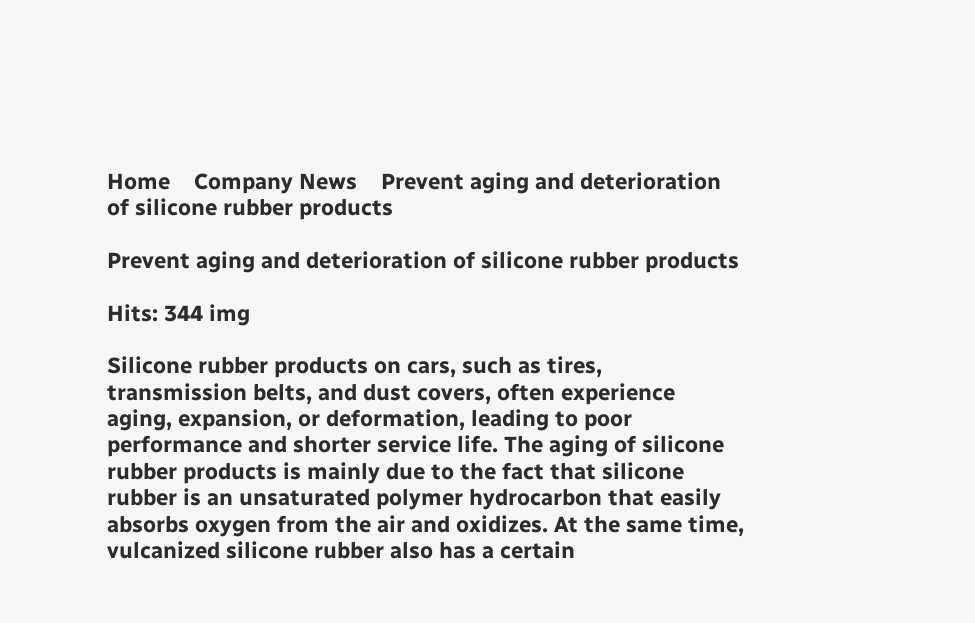Home    Company News    Prevent aging and deterioration of silicone rubber products

Prevent aging and deterioration of silicone rubber products

Hits: 344 img

Silicone rubber products on cars, such as tires, transmission belts, and dust covers, often experience aging, expansion, or deformation, leading to poor performance and shorter service life. The aging of silicone rubber products is mainly due to the fact that silicone rubber is an unsaturated polymer hydrocarbon that easily absorbs oxygen from the air and oxidizes. At the same time, vulcanized silicone rubber also has a certain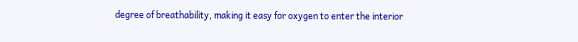degree of breathability, making it easy for oxygen to enter the interior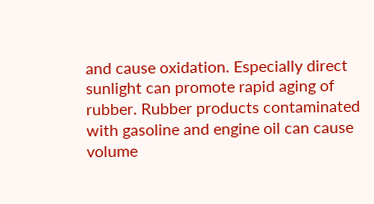and cause oxidation. Especially direct sunlight can promote rapid aging of rubber. Rubber products contaminated with gasoline and engine oil can cause volume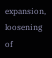expansion, loosening of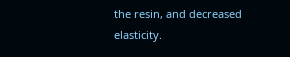the resin, and decreased elasticity.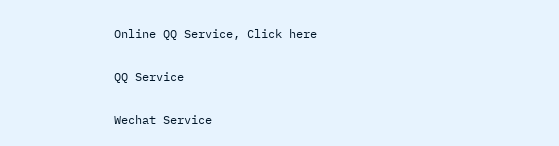Online QQ Service, Click here

QQ Service

Wechat Service